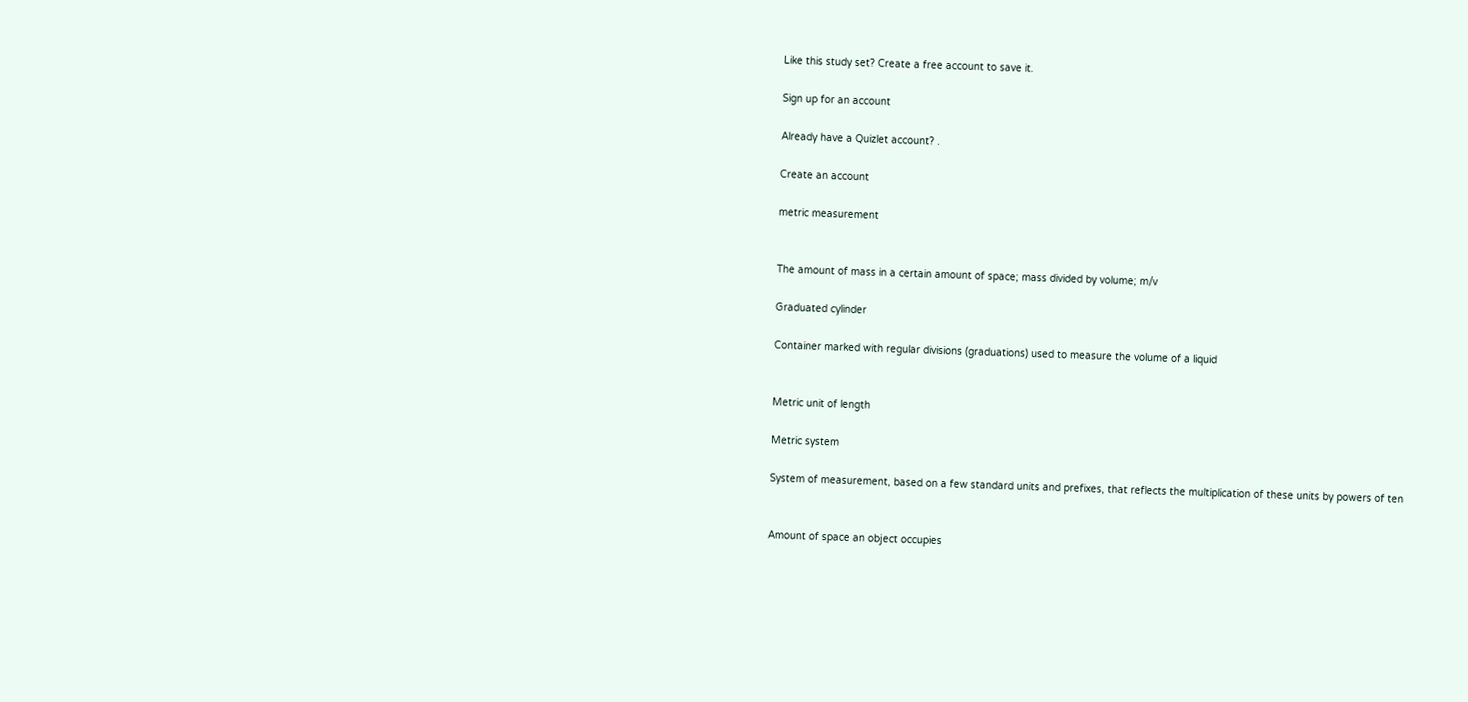Like this study set? Create a free account to save it.

Sign up for an account

Already have a Quizlet account? .

Create an account

metric measurement


The amount of mass in a certain amount of space; mass divided by volume; m/v

Graduated cylinder

Container marked with regular divisions (graduations) used to measure the volume of a liquid


Metric unit of length

Metric system

System of measurement, based on a few standard units and prefixes, that reflects the multiplication of these units by powers of ten


Amount of space an object occupies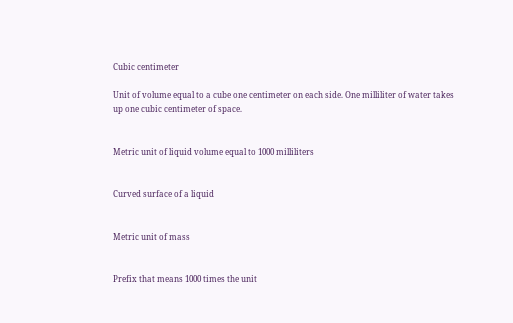Cubic centimeter

Unit of volume equal to a cube one centimeter on each side. One milliliter of water takes up one cubic centimeter of space.


Metric unit of liquid volume equal to 1000 milliliters


Curved surface of a liquid


Metric unit of mass


Prefix that means 1000 times the unit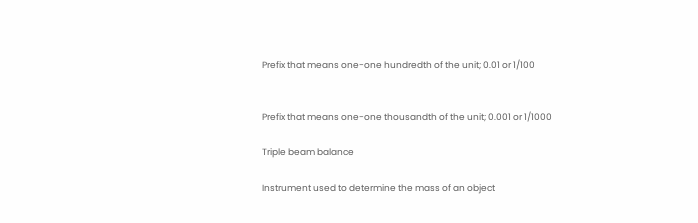Prefix that means one-one hundredth of the unit; 0.01 or 1/100


Prefix that means one-one thousandth of the unit; 0.001 or 1/1000

Triple beam balance

Instrument used to determine the mass of an object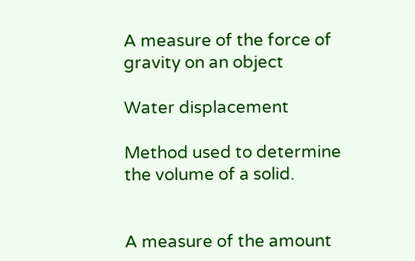A measure of the force of gravity on an object

Water displacement

Method used to determine the volume of a solid.


A measure of the amount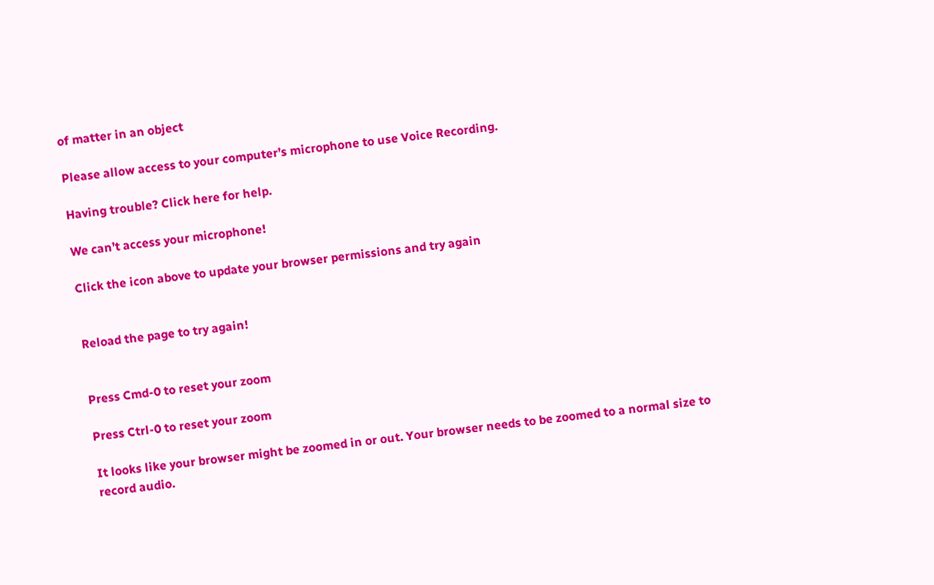of matter in an object

Please allow access to your computer’s microphone to use Voice Recording.

Having trouble? Click here for help.

We can’t access your microphone!

Click the icon above to update your browser permissions and try again


Reload the page to try again!


Press Cmd-0 to reset your zoom

Press Ctrl-0 to reset your zoom

It looks like your browser might be zoomed in or out. Your browser needs to be zoomed to a normal size to record audio.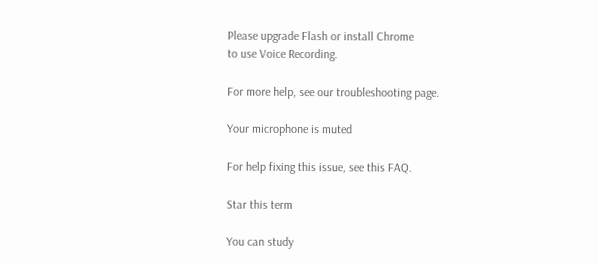Please upgrade Flash or install Chrome
to use Voice Recording.

For more help, see our troubleshooting page.

Your microphone is muted

For help fixing this issue, see this FAQ.

Star this term

You can study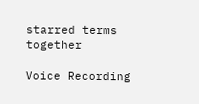starred terms together

Voice Recording